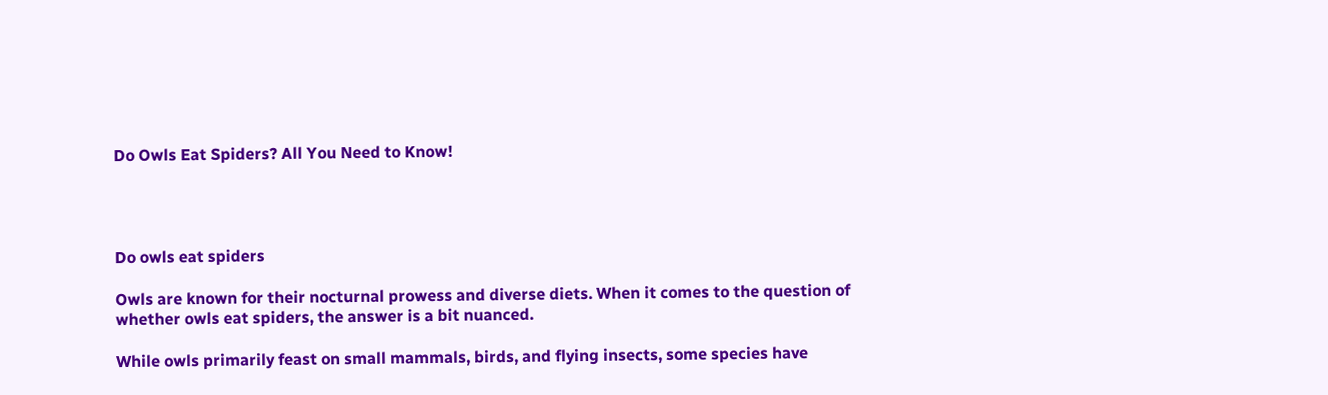Do Owls Eat Spiders? All You Need to Know!




Do owls eat spiders

Owls are known for their nocturnal prowess and diverse diets. When it comes to the question of whether owls eat spiders, the answer is a bit nuanced.

While owls primarily feast on small mammals, birds, and flying insects, some species have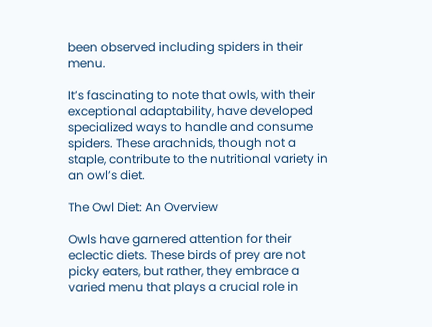been observed including spiders in their menu.

It’s fascinating to note that owls, with their exceptional adaptability, have developed specialized ways to handle and consume spiders. These arachnids, though not a staple, contribute to the nutritional variety in an owl’s diet.

The Owl Diet: An Overview

Owls have garnered attention for their eclectic diets. These birds of prey are not picky eaters, but rather, they embrace a varied menu that plays a crucial role in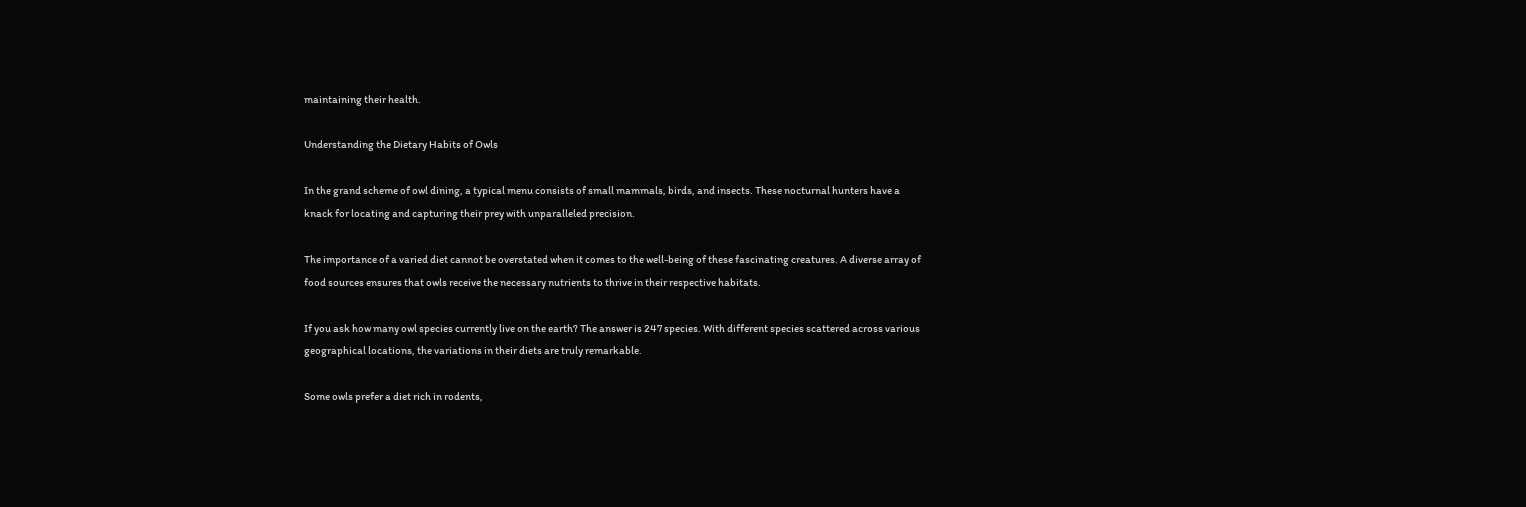maintaining their health.

Understanding the Dietary Habits of Owls

In the grand scheme of owl dining, a typical menu consists of small mammals, birds, and insects. These nocturnal hunters have a knack for locating and capturing their prey with unparalleled precision.

The importance of a varied diet cannot be overstated when it comes to the well-being of these fascinating creatures. A diverse array of food sources ensures that owls receive the necessary nutrients to thrive in their respective habitats.

If you ask how many owl species currently live on the earth? The answer is 247 species. With different species scattered across various geographical locations, the variations in their diets are truly remarkable.

Some owls prefer a diet rich in rodents,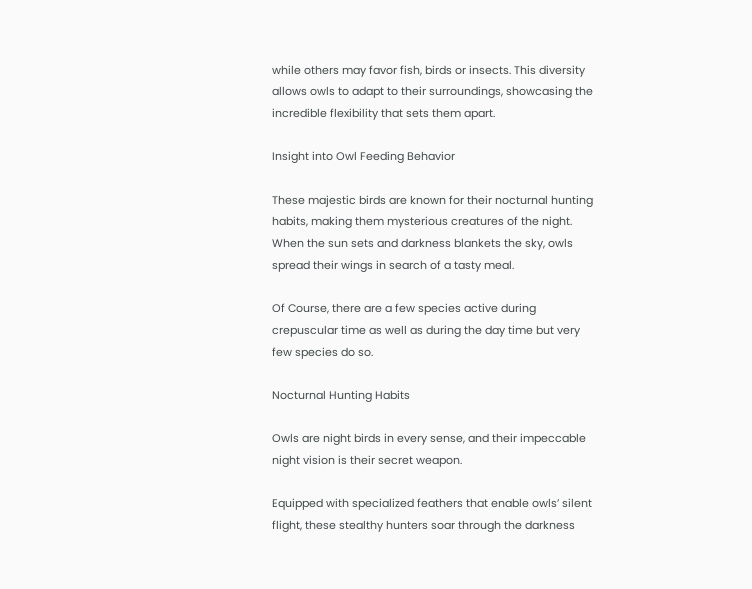while others may favor fish, birds or insects. This diversity allows owls to adapt to their surroundings, showcasing the incredible flexibility that sets them apart.

Insight into Owl Feeding Behavior

These majestic birds are known for their nocturnal hunting habits, making them mysterious creatures of the night. When the sun sets and darkness blankets the sky, owls spread their wings in search of a tasty meal.

Of Course, there are a few species active during crepuscular time as well as during the day time but very few species do so.

Nocturnal Hunting Habits

Owls are night birds in every sense, and their impeccable night vision is their secret weapon.

Equipped with specialized feathers that enable owls’ silent flight, these stealthy hunters soar through the darkness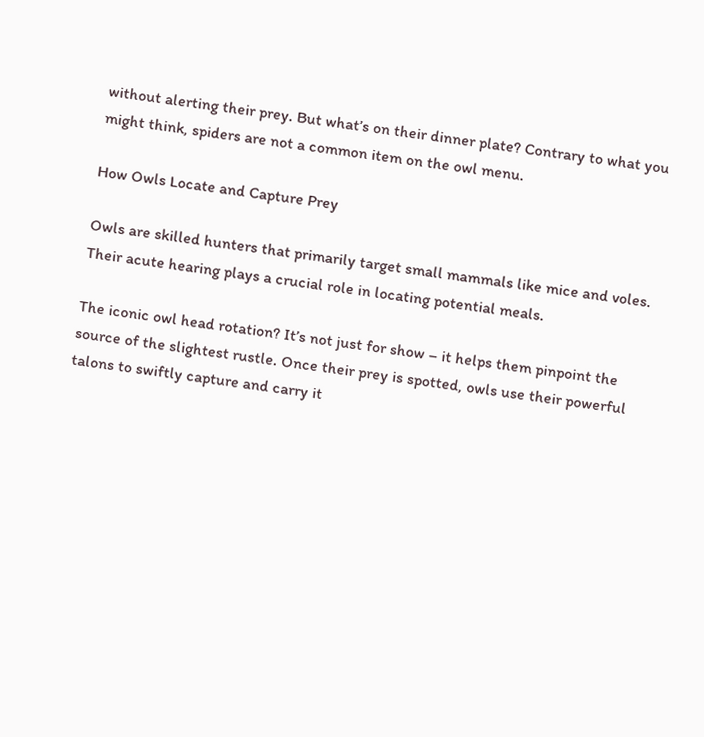without alerting their prey. But what’s on their dinner plate? Contrary to what you might think, spiders are not a common item on the owl menu.

How Owls Locate and Capture Prey

Owls are skilled hunters that primarily target small mammals like mice and voles. Their acute hearing plays a crucial role in locating potential meals.

The iconic owl head rotation? It’s not just for show – it helps them pinpoint the source of the slightest rustle. Once their prey is spotted, owls use their powerful talons to swiftly capture and carry it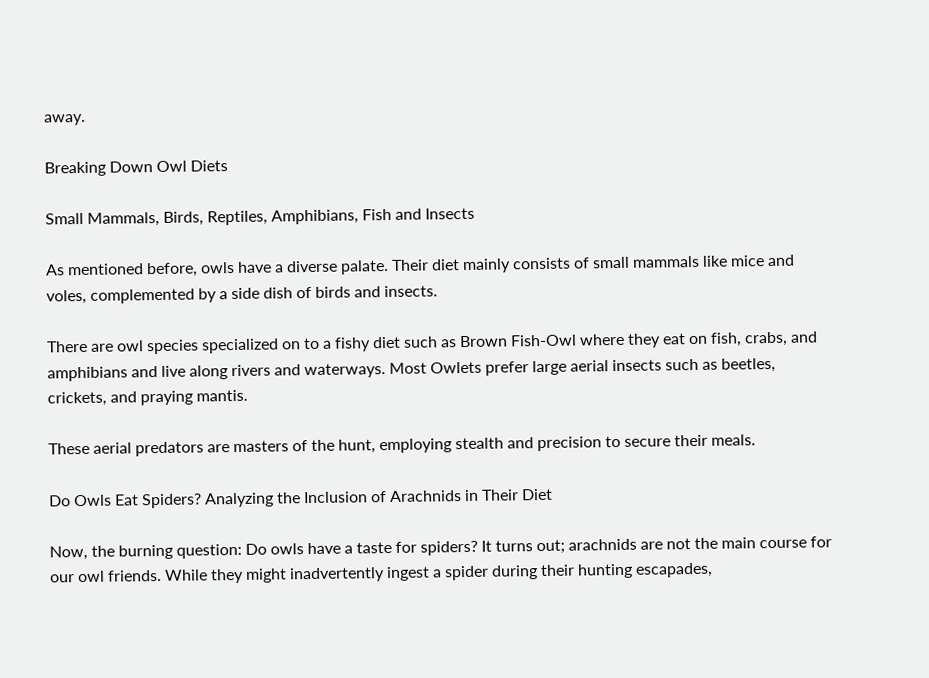away.

Breaking Down Owl Diets

Small Mammals, Birds, Reptiles, Amphibians, Fish and Insects

As mentioned before, owls have a diverse palate. Their diet mainly consists of small mammals like mice and voles, complemented by a side dish of birds and insects.

There are owl species specialized on to a fishy diet such as Brown Fish-Owl where they eat on fish, crabs, and amphibians and live along rivers and waterways. Most Owlets prefer large aerial insects such as beetles, crickets, and praying mantis.

These aerial predators are masters of the hunt, employing stealth and precision to secure their meals.

Do Owls Eat Spiders? Analyzing the Inclusion of Arachnids in Their Diet

Now, the burning question: Do owls have a taste for spiders? It turns out; arachnids are not the main course for our owl friends. While they might inadvertently ingest a spider during their hunting escapades,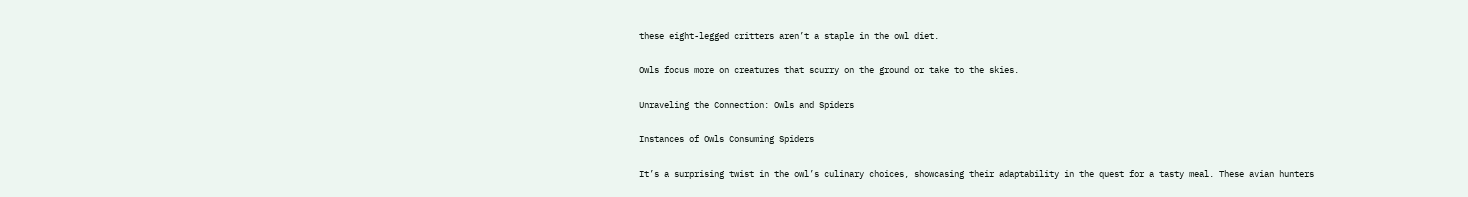these eight-legged critters aren’t a staple in the owl diet.

Owls focus more on creatures that scurry on the ground or take to the skies.

Unraveling the Connection: Owls and Spiders

Instances of Owls Consuming Spiders

It’s a surprising twist in the owl’s culinary choices, showcasing their adaptability in the quest for a tasty meal. These avian hunters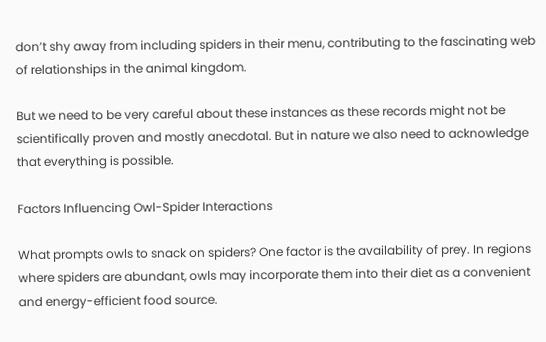don’t shy away from including spiders in their menu, contributing to the fascinating web of relationships in the animal kingdom.

But we need to be very careful about these instances as these records might not be scientifically proven and mostly anecdotal. But in nature we also need to acknowledge that everything is possible.

Factors Influencing Owl-Spider Interactions

What prompts owls to snack on spiders? One factor is the availability of prey. In regions where spiders are abundant, owls may incorporate them into their diet as a convenient and energy-efficient food source.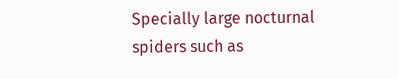Specially large nocturnal spiders such as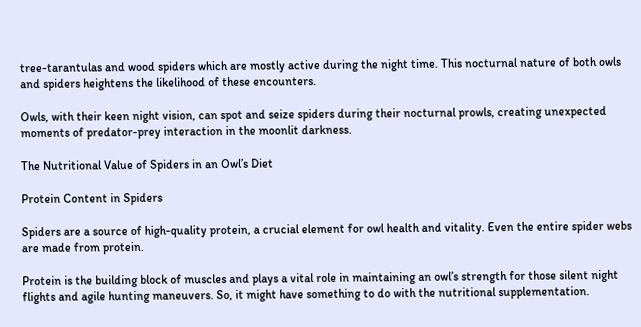tree-tarantulas and wood spiders which are mostly active during the night time. This nocturnal nature of both owls and spiders heightens the likelihood of these encounters.

Owls, with their keen night vision, can spot and seize spiders during their nocturnal prowls, creating unexpected moments of predator-prey interaction in the moonlit darkness.

The Nutritional Value of Spiders in an Owl’s Diet

Protein Content in Spiders

Spiders are a source of high-quality protein, a crucial element for owl health and vitality. Even the entire spider webs are made from protein.

Protein is the building block of muscles and plays a vital role in maintaining an owl’s strength for those silent night flights and agile hunting maneuvers. So, it might have something to do with the nutritional supplementation.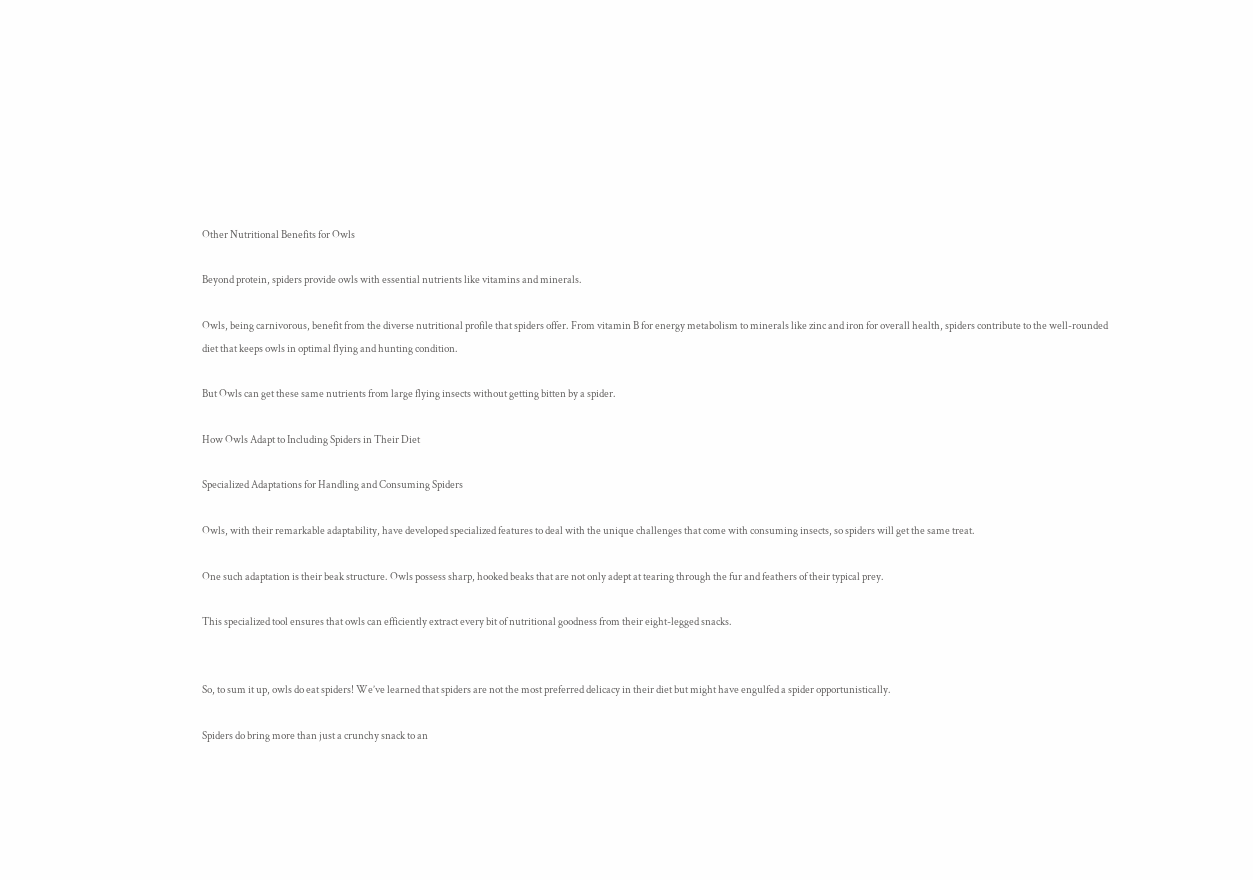Other Nutritional Benefits for Owls

Beyond protein, spiders provide owls with essential nutrients like vitamins and minerals.

Owls, being carnivorous, benefit from the diverse nutritional profile that spiders offer. From vitamin B for energy metabolism to minerals like zinc and iron for overall health, spiders contribute to the well-rounded diet that keeps owls in optimal flying and hunting condition.

But Owls can get these same nutrients from large flying insects without getting bitten by a spider.

How Owls Adapt to Including Spiders in Their Diet

Specialized Adaptations for Handling and Consuming Spiders

Owls, with their remarkable adaptability, have developed specialized features to deal with the unique challenges that come with consuming insects, so spiders will get the same treat.

One such adaptation is their beak structure. Owls possess sharp, hooked beaks that are not only adept at tearing through the fur and feathers of their typical prey.

This specialized tool ensures that owls can efficiently extract every bit of nutritional goodness from their eight-legged snacks.


So, to sum it up, owls do eat spiders! We’ve learned that spiders are not the most preferred delicacy in their diet but might have engulfed a spider opportunistically.

Spiders do bring more than just a crunchy snack to an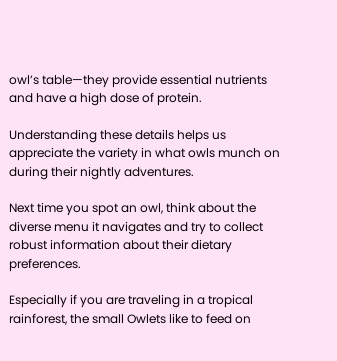owl’s table—they provide essential nutrients and have a high dose of protein.

Understanding these details helps us appreciate the variety in what owls munch on during their nightly adventures.

Next time you spot an owl, think about the diverse menu it navigates and try to collect robust information about their dietary preferences.

Especially if you are traveling in a tropical rainforest, the small Owlets like to feed on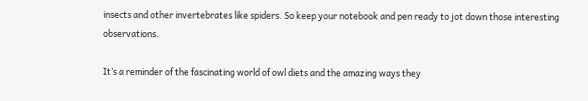insects and other invertebrates like spiders. So keep your notebook and pen ready to jot down those interesting observations.

It’s a reminder of the fascinating world of owl diets and the amazing ways they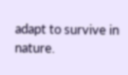adapt to survive in nature.